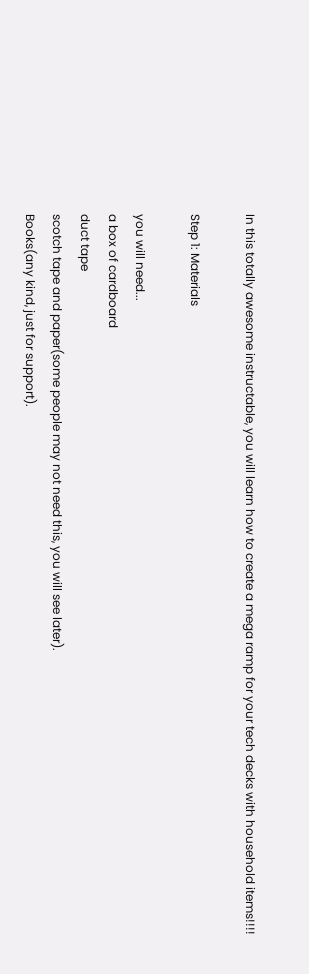In this totally awesome instructable, you will learn how to create a mega ramp for your tech decks with household items!!!!

Step 1: Materials

you will need...
a box of cardboard
duct tape
scotch tape and paper(some people may not need this, you will see later).
Books(any kind, just for support).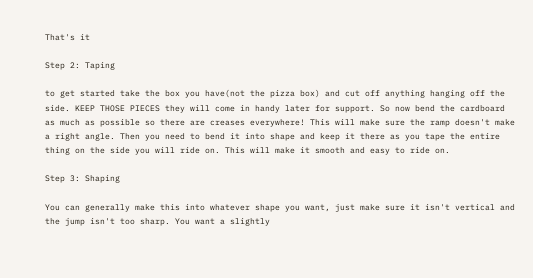That's it

Step 2: Taping

to get started take the box you have(not the pizza box) and cut off anything hanging off the side. KEEP THOSE PIECES they will come in handy later for support. So now bend the cardboard as much as possible so there are creases everywhere! This will make sure the ramp doesn't make a right angle. Then you need to bend it into shape and keep it there as you tape the entire thing on the side you will ride on. This will make it smooth and easy to ride on.

Step 3: Shaping

You can generally make this into whatever shape you want, just make sure it isn't vertical and the jump isn't too sharp. You want a slightly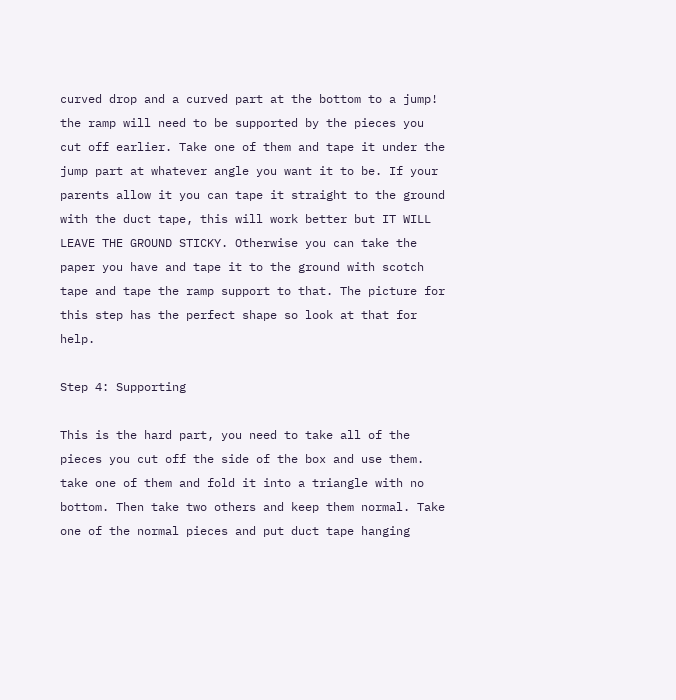curved drop and a curved part at the bottom to a jump! the ramp will need to be supported by the pieces you cut off earlier. Take one of them and tape it under the jump part at whatever angle you want it to be. If your parents allow it you can tape it straight to the ground with the duct tape, this will work better but IT WILL LEAVE THE GROUND STICKY. Otherwise you can take the paper you have and tape it to the ground with scotch tape and tape the ramp support to that. The picture for this step has the perfect shape so look at that for help.

Step 4: Supporting

This is the hard part, you need to take all of the pieces you cut off the side of the box and use them. take one of them and fold it into a triangle with no bottom. Then take two others and keep them normal. Take one of the normal pieces and put duct tape hanging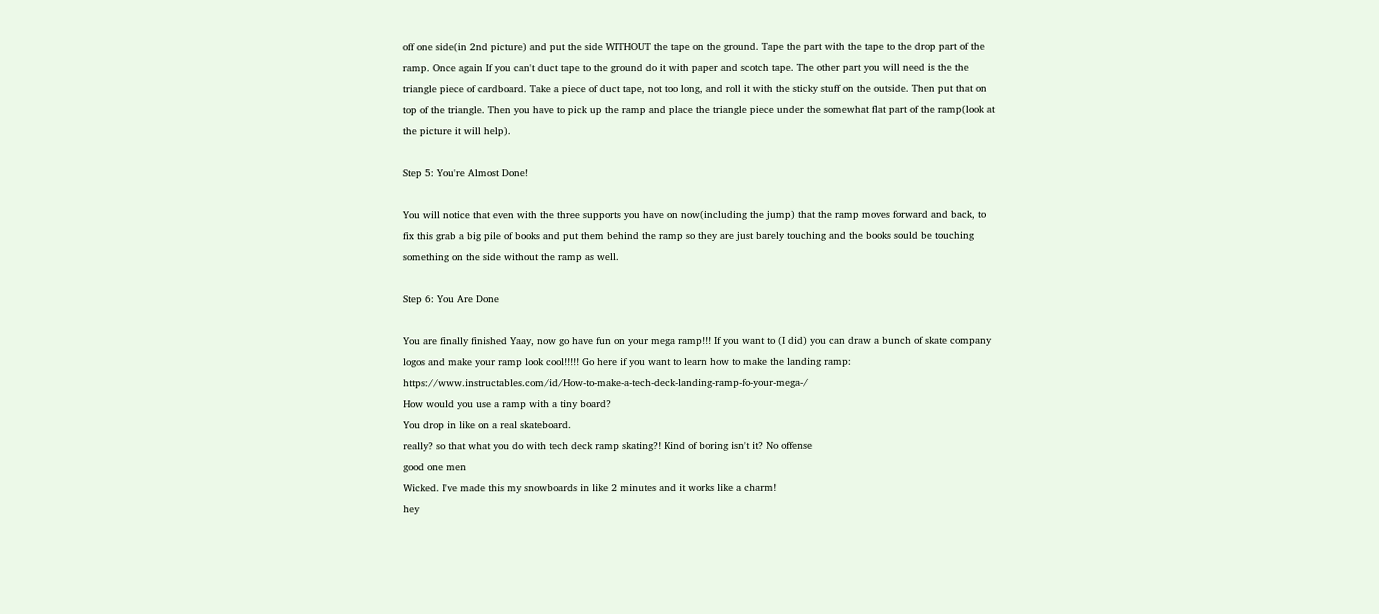off one side(in 2nd picture) and put the side WITHOUT the tape on the ground. Tape the part with the tape to the drop part of the ramp. Once again If you can't duct tape to the ground do it with paper and scotch tape. The other part you will need is the the triangle piece of cardboard. Take a piece of duct tape, not too long, and roll it with the sticky stuff on the outside. Then put that on top of the triangle. Then you have to pick up the ramp and place the triangle piece under the somewhat flat part of the ramp(look at the picture it will help).

Step 5: You're Almost Done!

You will notice that even with the three supports you have on now(including the jump) that the ramp moves forward and back, to fix this grab a big pile of books and put them behind the ramp so they are just barely touching and the books sould be touching something on the side without the ramp as well.

Step 6: You Are Done

You are finally finished Yaay, now go have fun on your mega ramp!!! If you want to (I did) you can draw a bunch of skate company logos and make your ramp look cool!!!!! Go here if you want to learn how to make the landing ramp: https://www.instructables.com/id/How-to-make-a-tech-deck-landing-ramp-fo-your-mega-/
How would you use a ramp with a tiny board?
You drop in like on a real skateboard.
really? so that what you do with tech deck ramp skating?! Kind of boring isn't it? No offense
good one men
Wicked. I've made this my snowboards in like 2 minutes and it works like a charm!
hey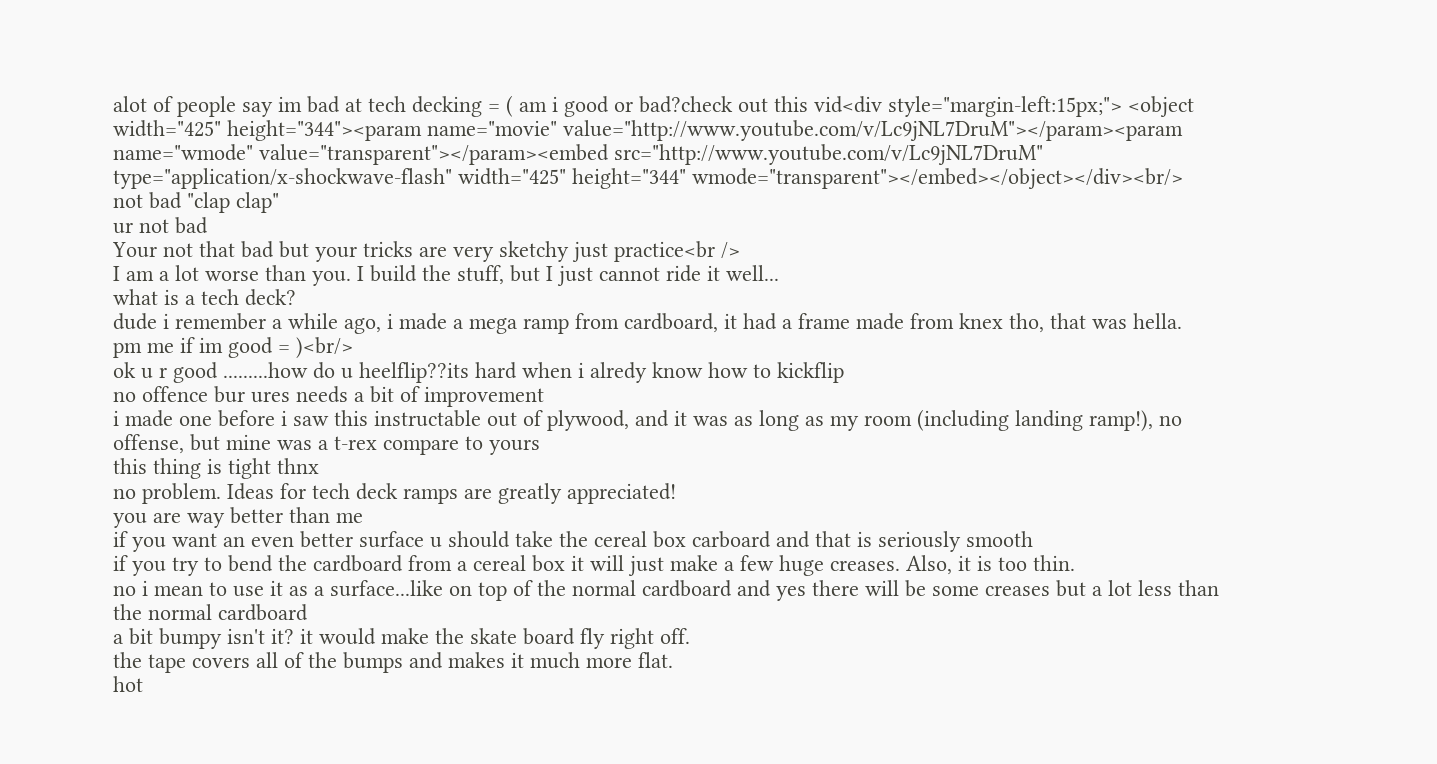alot of people say im bad at tech decking = ( am i good or bad?check out this vid<div style="margin-left:15px;"> <object width="425" height="344"><param name="movie" value="http://www.youtube.com/v/Lc9jNL7DruM"></param><param name="wmode" value="transparent"></param><embed src="http://www.youtube.com/v/Lc9jNL7DruM" type="application/x-shockwave-flash" width="425" height="344" wmode="transparent"></embed></object></div><br/>
not bad "clap clap"
ur not bad
Your not that bad but your tricks are very sketchy just practice<br />
I am a lot worse than you. I build the stuff, but I just cannot ride it well...
what is a tech deck?
dude i remember a while ago, i made a mega ramp from cardboard, it had a frame made from knex tho, that was hella.
pm me if im good = )<br/>
ok u r good .........how do u heelflip??its hard when i alredy know how to kickflip
no offence bur ures needs a bit of improvement
i made one before i saw this instructable out of plywood, and it was as long as my room (including landing ramp!), no offense, but mine was a t-rex compare to yours
this thing is tight thnx
no problem. Ideas for tech deck ramps are greatly appreciated!
you are way better than me
if you want an even better surface u should take the cereal box carboard and that is seriously smooth
if you try to bend the cardboard from a cereal box it will just make a few huge creases. Also, it is too thin.
no i mean to use it as a surface...like on top of the normal cardboard and yes there will be some creases but a lot less than the normal cardboard
a bit bumpy isn't it? it would make the skate board fly right off.
the tape covers all of the bumps and makes it much more flat.
hot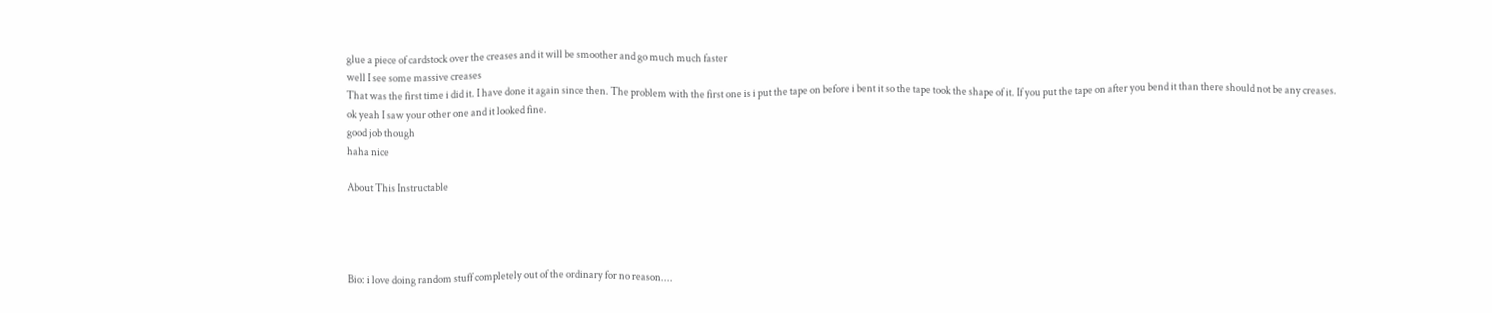glue a piece of cardstock over the creases and it will be smoother and go much much faster
well I see some massive creases
That was the first time i did it. I have done it again since then. The problem with the first one is i put the tape on before i bent it so the tape took the shape of it. If you put the tape on after you bend it than there should not be any creases.
ok yeah I saw your other one and it looked fine.
good job though
haha nice

About This Instructable




Bio: i love doing random stuff completely out of the ordinary for no reason....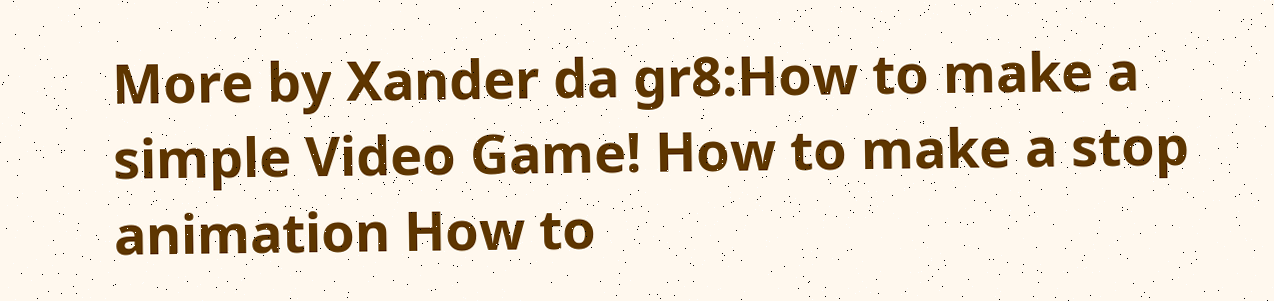More by Xander da gr8:How to make a simple Video Game! How to make a stop animation How to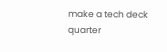make a tech deck quarter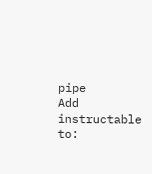pipe
Add instructable to: